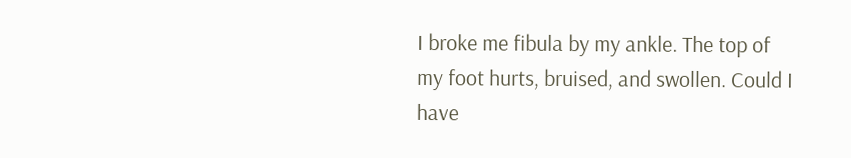I broke me fibula by my ankle. The top of my foot hurts, bruised, and swollen. Could I have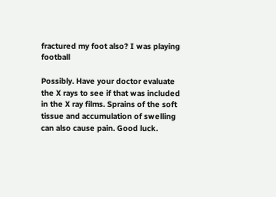fractured my foot also? I was playing football

Possibly. Have your doctor evaluate the X rays to see if that was included in the X ray films. Sprains of the soft tissue and accumulation of swelling can also cause pain. Good luck.